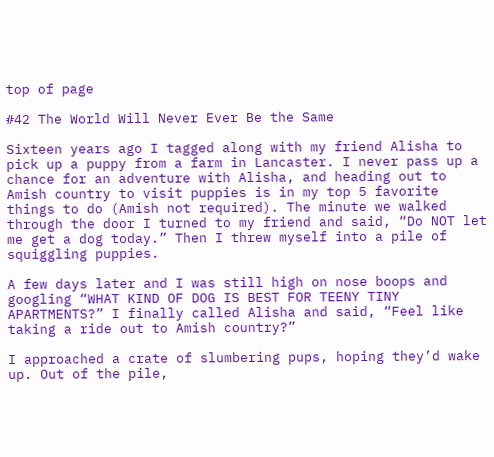top of page

#42 The World Will Never Ever Be the Same

Sixteen years ago I tagged along with my friend Alisha to pick up a puppy from a farm in Lancaster. I never pass up a chance for an adventure with Alisha, and heading out to Amish country to visit puppies is in my top 5 favorite things to do (Amish not required). The minute we walked through the door I turned to my friend and said, “Do NOT let me get a dog today.” Then I threw myself into a pile of squiggling puppies.

A few days later and I was still high on nose boops and googling “WHAT KIND OF DOG IS BEST FOR TEENY TINY APARTMENTS?” I finally called Alisha and said, “Feel like taking a ride out to Amish country?”

I approached a crate of slumbering pups, hoping they’d wake up. Out of the pile,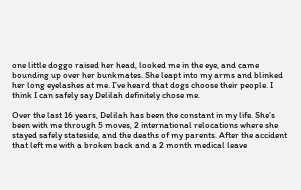one little doggo raised her head, looked me in the eye, and came bounding up over her bunkmates. She leapt into my arms and blinked her long eyelashes at me. I’ve heard that dogs choose their people. I think I can safely say Delilah definitely chose me.

Over the last 16 years, Delilah has been the constant in my life. She’s been with me through 5 moves, 2 international relocations where she stayed safely stateside, and the deaths of my parents. After the accident that left me with a broken back and a 2 month medical leave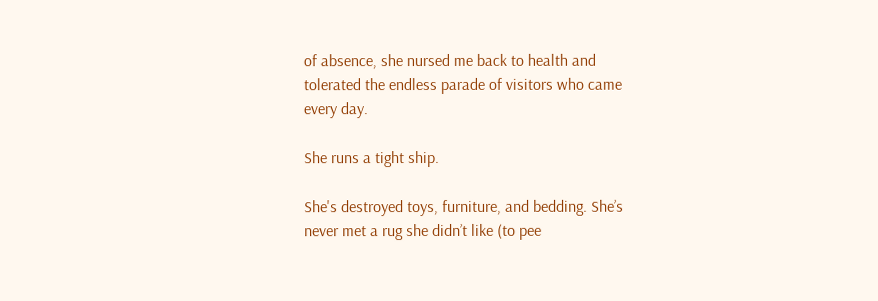of absence, she nursed me back to health and tolerated the endless parade of visitors who came every day.

She runs a tight ship.

She's destroyed toys, furniture, and bedding. She’s never met a rug she didn’t like (to pee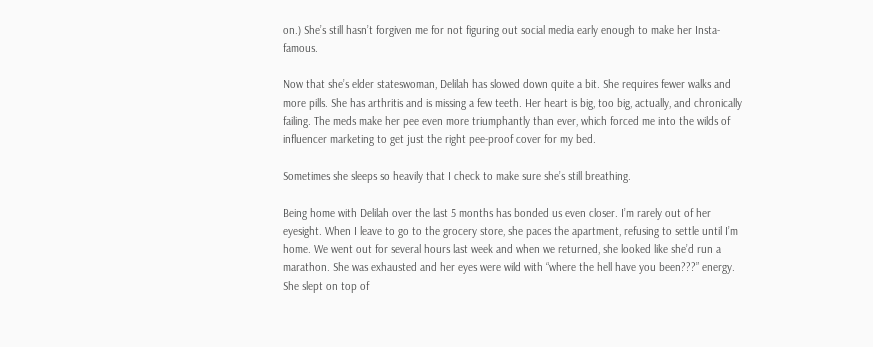on.) She’s still hasn’t forgiven me for not figuring out social media early enough to make her Insta-famous.

Now that she’s elder stateswoman, Delilah has slowed down quite a bit. She requires fewer walks and more pills. She has arthritis and is missing a few teeth. Her heart is big, too big, actually, and chronically failing. The meds make her pee even more triumphantly than ever, which forced me into the wilds of influencer marketing to get just the right pee-proof cover for my bed.

Sometimes she sleeps so heavily that I check to make sure she’s still breathing.

Being home with Delilah over the last 5 months has bonded us even closer. I’m rarely out of her eyesight. When I leave to go to the grocery store, she paces the apartment, refusing to settle until I’m home. We went out for several hours last week and when we returned, she looked like she’d run a marathon. She was exhausted and her eyes were wild with “where the hell have you been???” energy. She slept on top of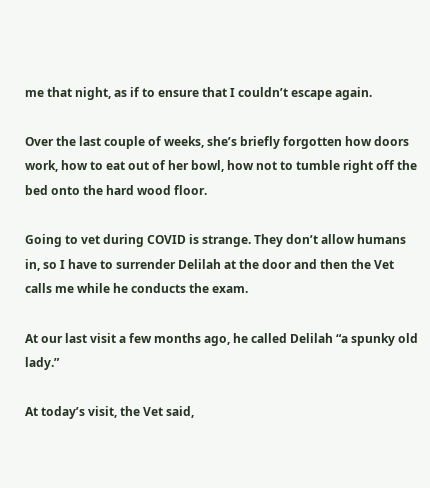me that night, as if to ensure that I couldn’t escape again.

Over the last couple of weeks, she’s briefly forgotten how doors work, how to eat out of her bowl, how not to tumble right off the bed onto the hard wood floor.

Going to vet during COVID is strange. They don’t allow humans in, so I have to surrender Delilah at the door and then the Vet calls me while he conducts the exam.

At our last visit a few months ago, he called Delilah “a spunky old lady.”

At today’s visit, the Vet said,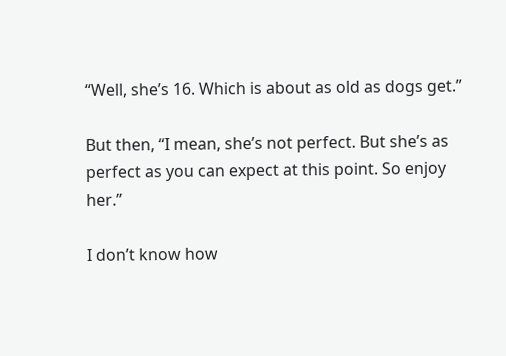“Well, she’s 16. Which is about as old as dogs get.”

But then, “I mean, she’s not perfect. But she’s as perfect as you can expect at this point. So enjoy her.”

I don’t know how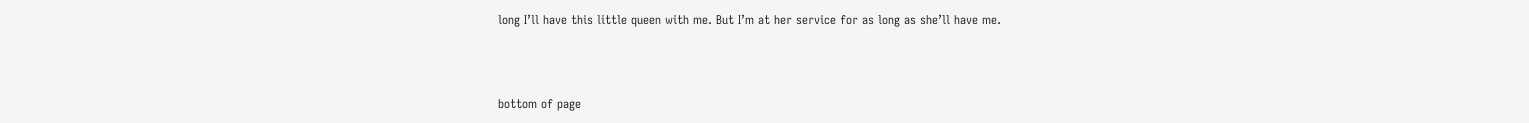long I’ll have this little queen with me. But I’m at her service for as long as she’ll have me.



bottom of page